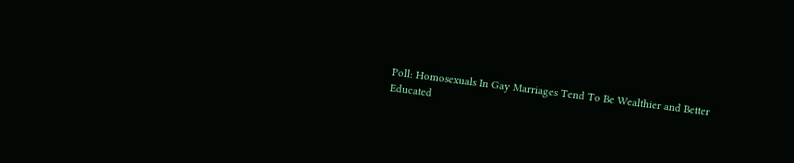Poll: Homosexuals In Gay Marriages Tend To Be Wealthier and Better Educated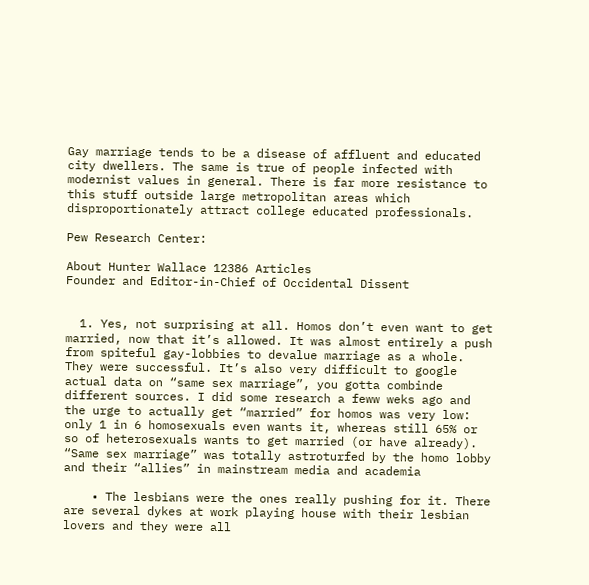Gay marriage tends to be a disease of affluent and educated city dwellers. The same is true of people infected with modernist values in general. There is far more resistance to this stuff outside large metropolitan areas which disproportionately attract college educated professionals.

Pew Research Center:

About Hunter Wallace 12386 Articles
Founder and Editor-in-Chief of Occidental Dissent


  1. Yes, not surprising at all. Homos don’t even want to get married, now that it’s allowed. It was almost entirely a push from spiteful gay-lobbies to devalue marriage as a whole. They were successful. It’s also very difficult to google actual data on “same sex marriage”, you gotta combinde different sources. I did some research a feww weks ago and the urge to actually get “married” for homos was very low: only 1 in 6 homosexuals even wants it, whereas still 65% or so of heterosexuals wants to get married (or have already). “Same sex marriage” was totally astroturfed by the homo lobby and their “allies” in mainstream media and academia

    • The lesbians were the ones really pushing for it. There are several dykes at work playing house with their lesbian lovers and they were all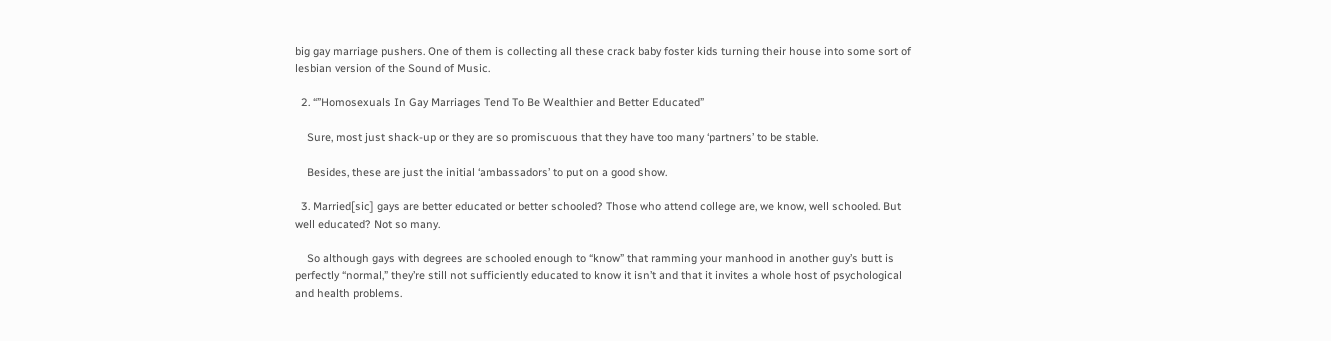big gay marriage pushers. One of them is collecting all these crack baby foster kids turning their house into some sort of lesbian version of the Sound of Music.

  2. “”Homosexuals In Gay Marriages Tend To Be Wealthier and Better Educated”

    Sure, most just shack-up or they are so promiscuous that they have too many ‘partners’ to be stable.

    Besides, these are just the initial ‘ambassadors’ to put on a good show.

  3. Married[sic] gays are better educated or better schooled? Those who attend college are, we know, well schooled. But well educated? Not so many.

    So although gays with degrees are schooled enough to “know” that ramming your manhood in another guy’s butt is perfectly “normal,” they’re still not sufficiently educated to know it isn’t and that it invites a whole host of psychological and health problems.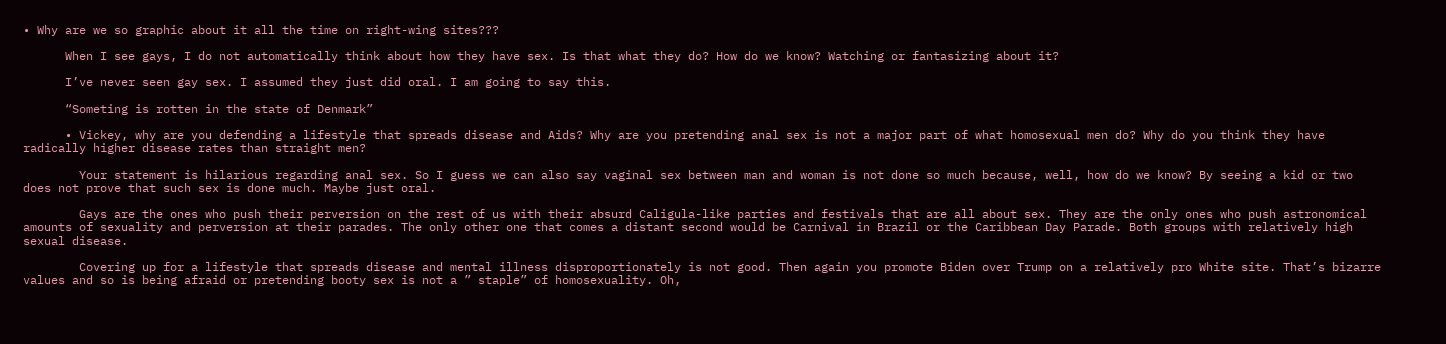• Why are we so graphic about it all the time on right-wing sites???

      When I see gays, I do not automatically think about how they have sex. Is that what they do? How do we know? Watching or fantasizing about it?

      I’ve never seen gay sex. I assumed they just did oral. I am going to say this.

      “Someting is rotten in the state of Denmark”

      • Vickey, why are you defending a lifestyle that spreads disease and Aids? Why are you pretending anal sex is not a major part of what homosexual men do? Why do you think they have radically higher disease rates than straight men?

        Your statement is hilarious regarding anal sex. So I guess we can also say vaginal sex between man and woman is not done so much because, well, how do we know? By seeing a kid or two does not prove that such sex is done much. Maybe just oral.

        Gays are the ones who push their perversion on the rest of us with their absurd Caligula-like parties and festivals that are all about sex. They are the only ones who push astronomical amounts of sexuality and perversion at their parades. The only other one that comes a distant second would be Carnival in Brazil or the Caribbean Day Parade. Both groups with relatively high sexual disease.

        Covering up for a lifestyle that spreads disease and mental illness disproportionately is not good. Then again you promote Biden over Trump on a relatively pro White site. That’s bizarre values and so is being afraid or pretending booty sex is not a ” staple” of homosexuality. Oh,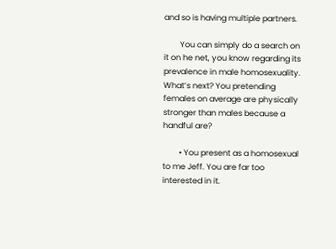and so is having multiple partners.

        You can simply do a search on it on he net, you know regarding its prevalence in male homosexuality. What’s next? You pretending females on average are physically stronger than males because a handful are?

        • You present as a homosexual to me Jeff. You are far too interested in it.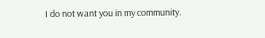I do not want you in my community.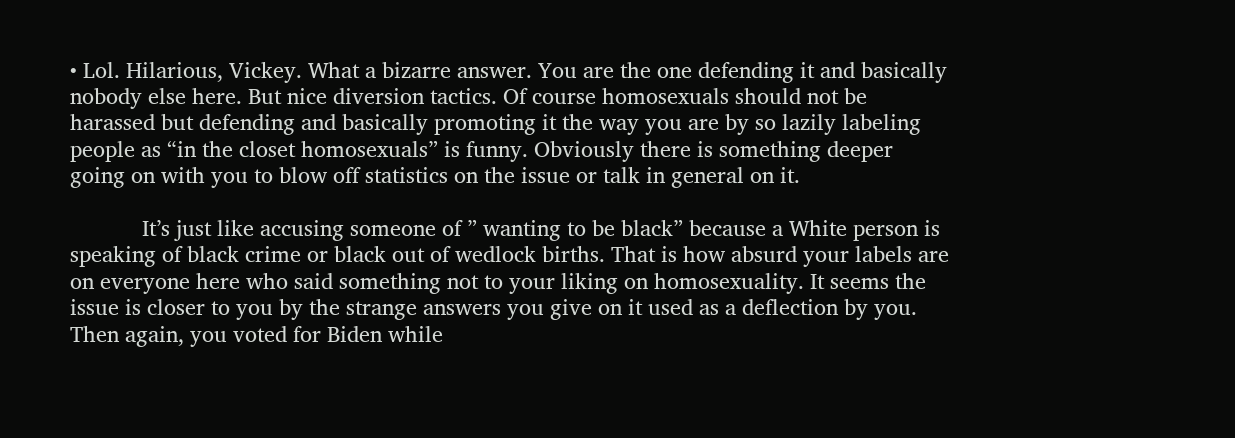• Lol. Hilarious, Vickey. What a bizarre answer. You are the one defending it and basically nobody else here. But nice diversion tactics. Of course homosexuals should not be harassed but defending and basically promoting it the way you are by so lazily labeling people as “in the closet homosexuals” is funny. Obviously there is something deeper going on with you to blow off statistics on the issue or talk in general on it.

            It’s just like accusing someone of ” wanting to be black” because a White person is speaking of black crime or black out of wedlock births. That is how absurd your labels are on everyone here who said something not to your liking on homosexuality. It seems the issue is closer to you by the strange answers you give on it used as a deflection by you. Then again, you voted for Biden while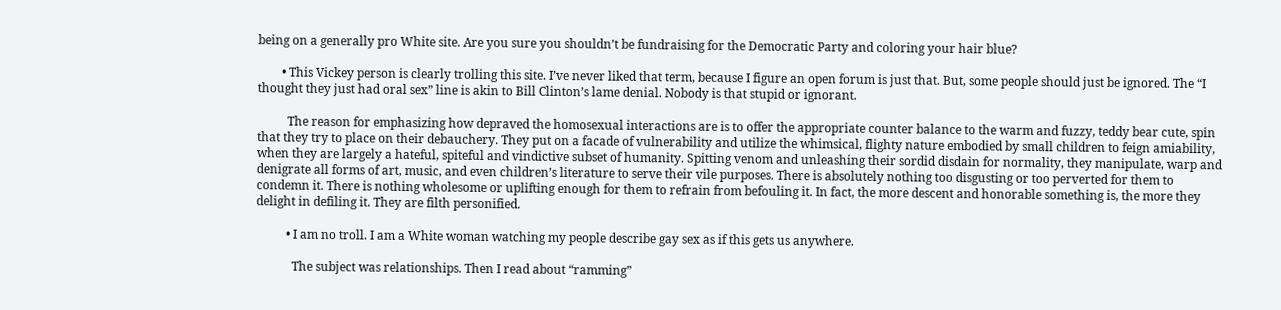being on a generally pro White site. Are you sure you shouldn’t be fundraising for the Democratic Party and coloring your hair blue?

        • This Vickey person is clearly trolling this site. I’ve never liked that term, because I figure an open forum is just that. But, some people should just be ignored. The “I thought they just had oral sex” line is akin to Bill Clinton’s lame denial. Nobody is that stupid or ignorant.

          The reason for emphasizing how depraved the homosexual interactions are is to offer the appropriate counter balance to the warm and fuzzy, teddy bear cute, spin that they try to place on their debauchery. They put on a facade of vulnerability and utilize the whimsical, flighty nature embodied by small children to feign amiability, when they are largely a hateful, spiteful and vindictive subset of humanity. Spitting venom and unleashing their sordid disdain for normality, they manipulate, warp and denigrate all forms of art, music, and even children’s literature to serve their vile purposes. There is absolutely nothing too disgusting or too perverted for them to condemn it. There is nothing wholesome or uplifting enough for them to refrain from befouling it. In fact, the more descent and honorable something is, the more they delight in defiling it. They are filth personified.

          • I am no troll. I am a White woman watching my people describe gay sex as if this gets us anywhere.

            The subject was relationships. Then I read about “ramming”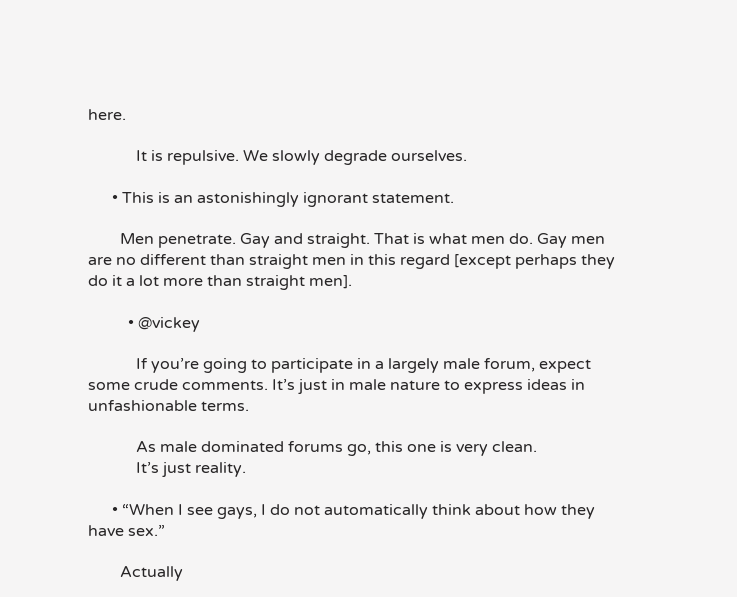here.

            It is repulsive. We slowly degrade ourselves.

      • This is an astonishingly ignorant statement.

        Men penetrate. Gay and straight. That is what men do. Gay men are no different than straight men in this regard [except perhaps they do it a lot more than straight men].

          • @vickey

            If you’re going to participate in a largely male forum, expect some crude comments. It’s just in male nature to express ideas in unfashionable terms.

            As male dominated forums go, this one is very clean.
            It’s just reality.

      • “When I see gays, I do not automatically think about how they have sex.”

        Actually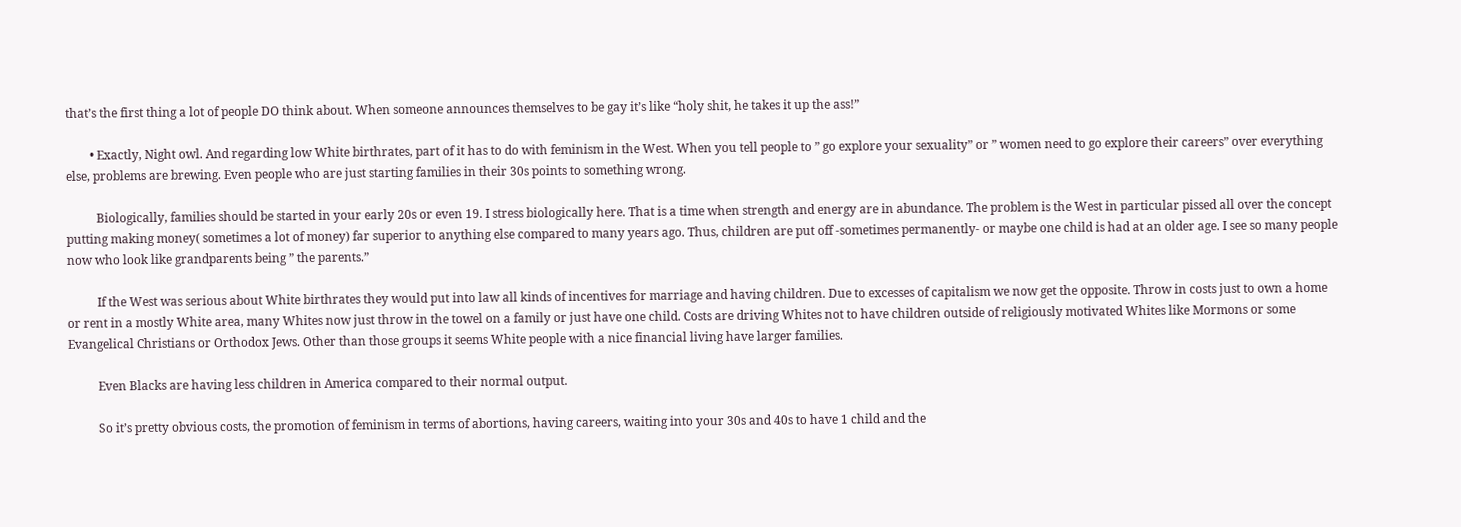that’s the first thing a lot of people DO think about. When someone announces themselves to be gay it’s like “holy shit, he takes it up the ass!”

        • Exactly, Night owl. And regarding low White birthrates, part of it has to do with feminism in the West. When you tell people to ” go explore your sexuality” or ” women need to go explore their careers” over everything else, problems are brewing. Even people who are just starting families in their 30s points to something wrong.

          Biologically, families should be started in your early 20s or even 19. I stress biologically here. That is a time when strength and energy are in abundance. The problem is the West in particular pissed all over the concept putting making money( sometimes a lot of money) far superior to anything else compared to many years ago. Thus, children are put off -sometimes permanently- or maybe one child is had at an older age. I see so many people now who look like grandparents being ” the parents.”

          If the West was serious about White birthrates they would put into law all kinds of incentives for marriage and having children. Due to excesses of capitalism we now get the opposite. Throw in costs just to own a home or rent in a mostly White area, many Whites now just throw in the towel on a family or just have one child. Costs are driving Whites not to have children outside of religiously motivated Whites like Mormons or some Evangelical Christians or Orthodox Jews. Other than those groups it seems White people with a nice financial living have larger families.

          Even Blacks are having less children in America compared to their normal output.

          So it’s pretty obvious costs, the promotion of feminism in terms of abortions, having careers, waiting into your 30s and 40s to have 1 child and the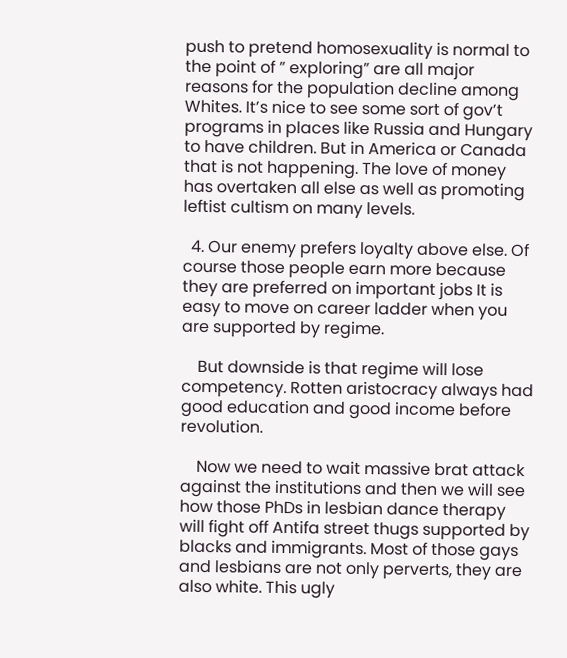push to pretend homosexuality is normal to the point of ” exploring” are all major reasons for the population decline among Whites. It’s nice to see some sort of gov’t programs in places like Russia and Hungary to have children. But in America or Canada that is not happening. The love of money has overtaken all else as well as promoting leftist cultism on many levels.

  4. Our enemy prefers loyalty above else. Of course those people earn more because they are preferred on important jobs It is easy to move on career ladder when you are supported by regime.

    But downside is that regime will lose competency. Rotten aristocracy always had good education and good income before revolution.

    Now we need to wait massive brat attack against the institutions and then we will see how those PhDs in lesbian dance therapy will fight off Antifa street thugs supported by blacks and immigrants. Most of those gays and lesbians are not only perverts, they are also white. This ugly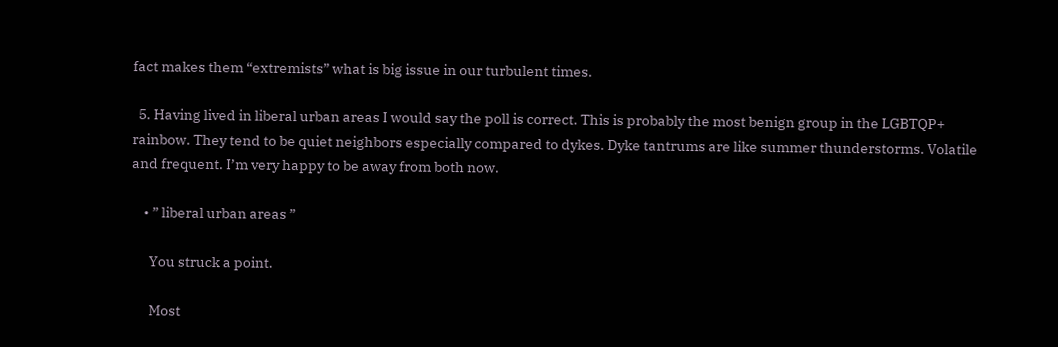fact makes them “extremists” what is big issue in our turbulent times.

  5. Having lived in liberal urban areas I would say the poll is correct. This is probably the most benign group in the LGBTQP+ rainbow. They tend to be quiet neighbors especially compared to dykes. Dyke tantrums are like summer thunderstorms. Volatile and frequent. I’m very happy to be away from both now.

    • ” liberal urban areas ”

      You struck a point.

      Most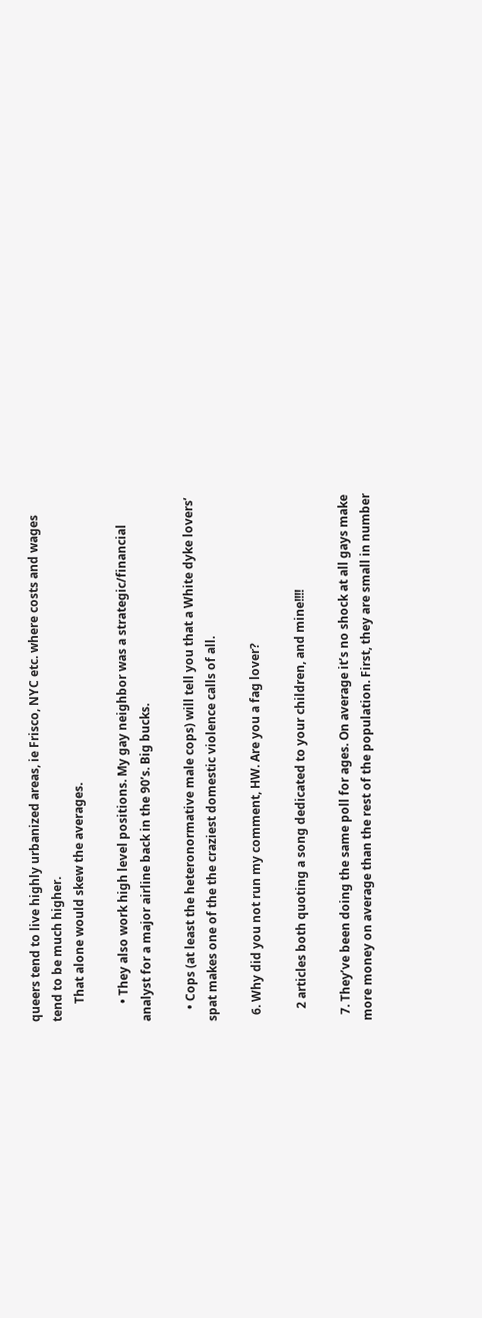queers tend to live highly urbanized areas, ie Frisco, NYC etc. where costs and wages tend to be much higher.
      That alone would skew the averages.

      • They also work high level positions. My gay neighbor was a strategic/financial analyst for a major airline back in the 90’s. Big bucks.

    • Cops (at least the heteronormative male cops) will tell you that a White dyke lovers’ spat makes one of the the craziest domestic violence calls of all.

  6. Why did you not run my comment, HW. Are you a fag lover?

    2 articles both quoting a song dedicated to your children, and mine!!!!

  7. They’ve been doing the same poll for ages. On average it’s no shock at all gays make more money on average than the rest of the population. First, they are small in number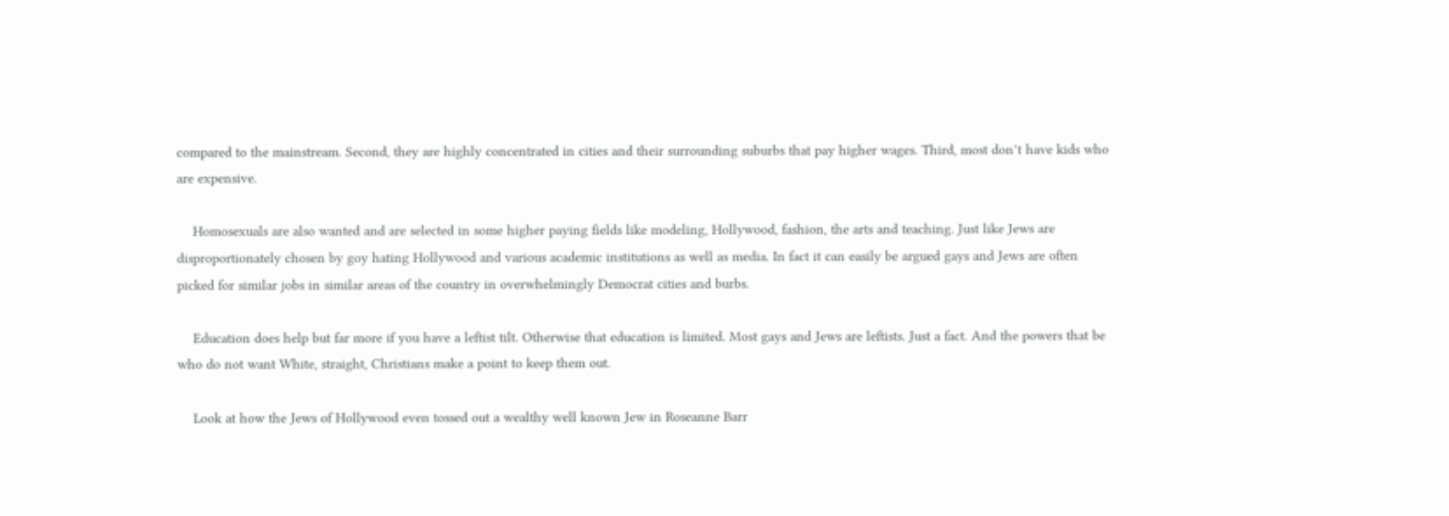compared to the mainstream. Second, they are highly concentrated in cities and their surrounding suburbs that pay higher wages. Third, most don’t have kids who are expensive.

    Homosexuals are also wanted and are selected in some higher paying fields like modeling, Hollywood, fashion, the arts and teaching. Just like Jews are disproportionately chosen by goy hating Hollywood and various academic institutions as well as media. In fact it can easily be argued gays and Jews are often picked for similar jobs in similar areas of the country in overwhelmingly Democrat cities and burbs.

    Education does help but far more if you have a leftist tilt. Otherwise that education is limited. Most gays and Jews are leftists. Just a fact. And the powers that be who do not want White, straight, Christians make a point to keep them out.

    Look at how the Jews of Hollywood even tossed out a wealthy well known Jew in Roseanne Barr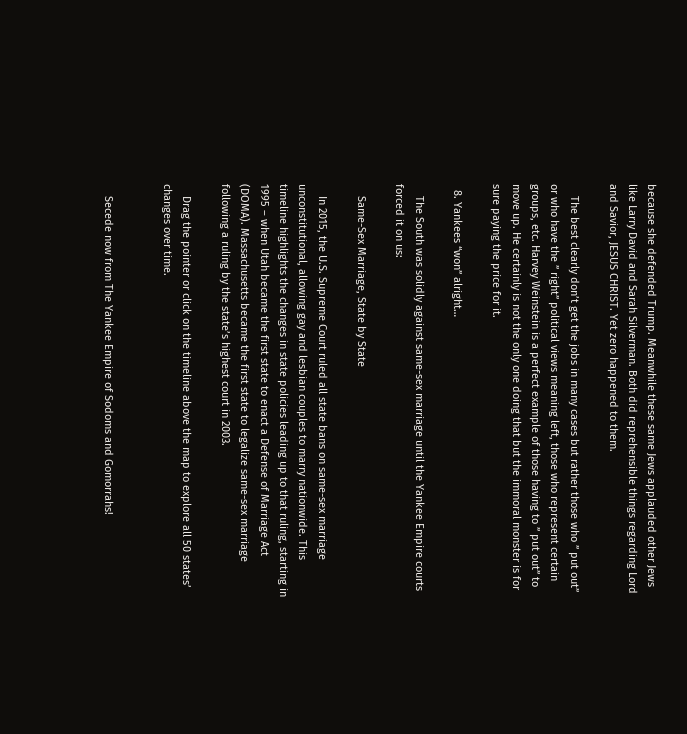because she defended Trump. Meanwhile these same Jews applauded other Jews like Larry David and Sarah Silverman. Both did reprehensible things regarding Lord and Savior, JESUS CHRIST. Yet zero happened to them.

    The best clearly don’t get the jobs in many cases but rather those who ” put out” or who have the ” right” political views meaning left, those who represent certain groups, etc. Harvey Weinstein is a perfect example of those having to ” put out” to move up. He certainly is not the only one doing that but the immoral monster is for sure paying the price for it.

  8. Yankees “won” alright…

    The South was solidly against same-sex marriage until the Yankee Empire courts forced it on us:

    Same-Sex Marriage, State by State

    In 2015, the U.S. Supreme Court ruled all state bans on same-sex marriage unconstitutional, allowing gay and lesbian couples to marry nationwide. This timeline highlights the changes in state policies leading up to that ruling, starting in 1995 – when Utah became the first state to enact a Defense of Marriage Act (DOMA). Massachusetts became the first state to legalize same-sex marriage following a ruling by the state’s highest court in 2003.

    Drag the pointer or click on the timeline above the map to explore all 50 states’ changes over time.


    Secede now from The Yankee Empire of Sodoms and Gomorrahs!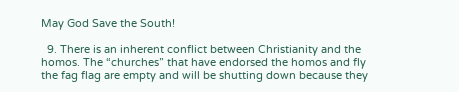May God Save the South!

  9. There is an inherent conflict between Christianity and the homos. The “churches” that have endorsed the homos and fly the fag flag are empty and will be shutting down because they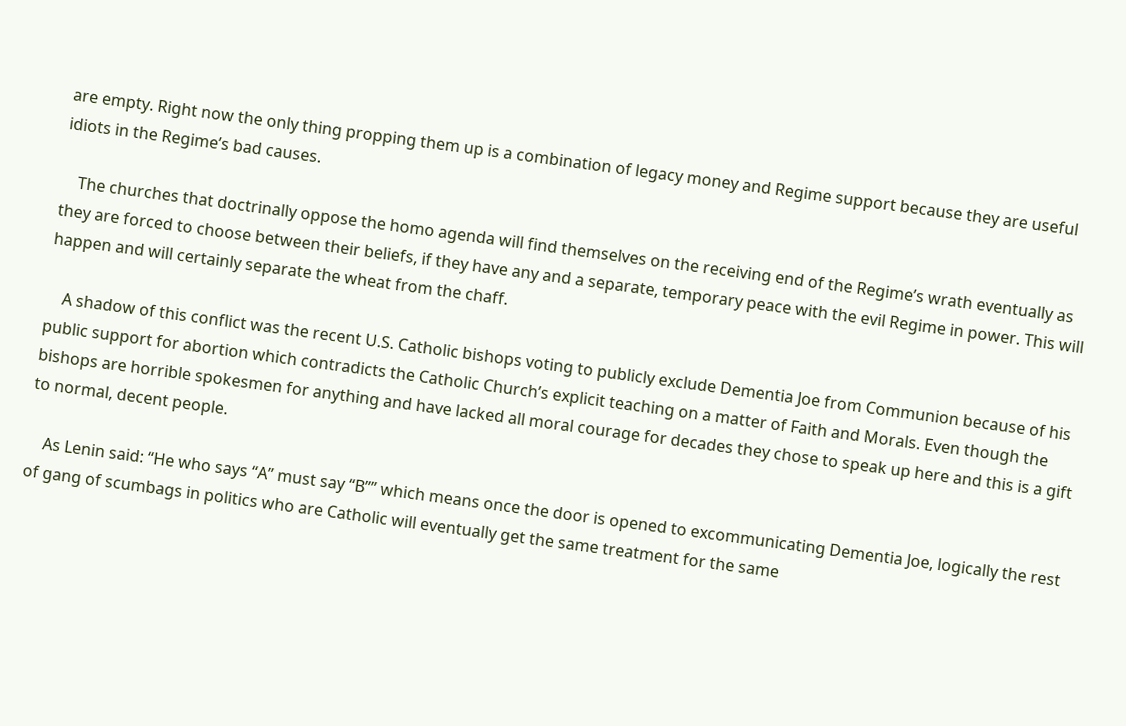are empty. Right now the only thing propping them up is a combination of legacy money and Regime support because they are useful idiots in the Regime’s bad causes.

    The churches that doctrinally oppose the homo agenda will find themselves on the receiving end of the Regime’s wrath eventually as they are forced to choose between their beliefs, if they have any and a separate, temporary peace with the evil Regime in power. This will happen and will certainly separate the wheat from the chaff.

    A shadow of this conflict was the recent U.S. Catholic bishops voting to publicly exclude Dementia Joe from Communion because of his public support for abortion which contradicts the Catholic Church’s explicit teaching on a matter of Faith and Morals. Even though the bishops are horrible spokesmen for anything and have lacked all moral courage for decades they chose to speak up here and this is a gift to normal, decent people.

    As Lenin said: “He who says “A” must say “B”” which means once the door is opened to excommunicating Dementia Joe, logically the rest of gang of scumbags in politics who are Catholic will eventually get the same treatment for the same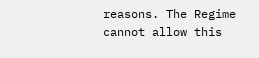reasons. The Regime cannot allow this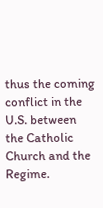thus the coming conflict in the U.S. between the Catholic Church and the Regime.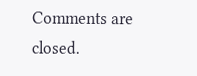Comments are closed.